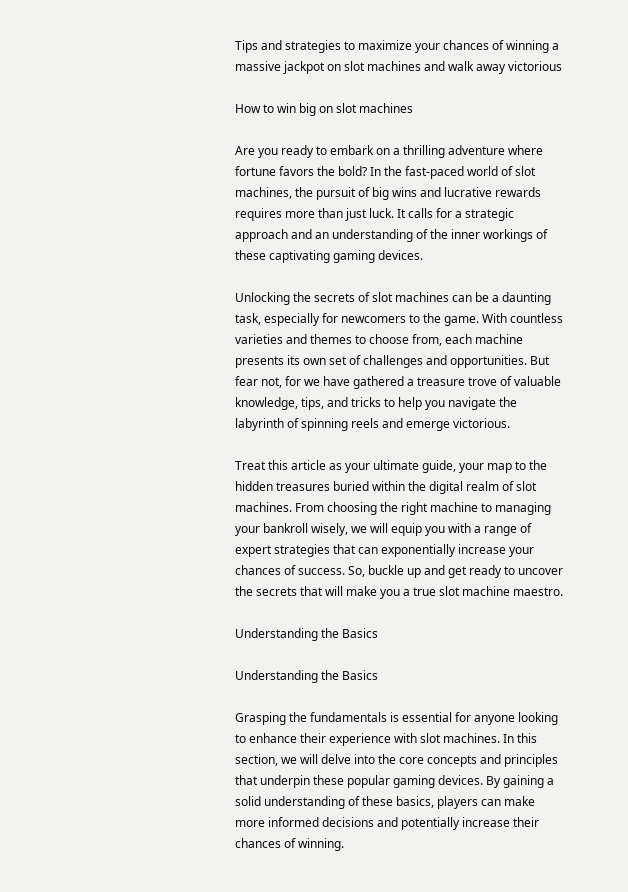Tips and strategies to maximize your chances of winning a massive jackpot on slot machines and walk away victorious

How to win big on slot machines

Are you ready to embark on a thrilling adventure where fortune favors the bold? In the fast-paced world of slot machines, the pursuit of big wins and lucrative rewards requires more than just luck. It calls for a strategic approach and an understanding of the inner workings of these captivating gaming devices.

Unlocking the secrets of slot machines can be a daunting task, especially for newcomers to the game. With countless varieties and themes to choose from, each machine presents its own set of challenges and opportunities. But fear not, for we have gathered a treasure trove of valuable knowledge, tips, and tricks to help you navigate the labyrinth of spinning reels and emerge victorious.

Treat this article as your ultimate guide, your map to the hidden treasures buried within the digital realm of slot machines. From choosing the right machine to managing your bankroll wisely, we will equip you with a range of expert strategies that can exponentially increase your chances of success. So, buckle up and get ready to uncover the secrets that will make you a true slot machine maestro.

Understanding the Basics

Understanding the Basics

Grasping the fundamentals is essential for anyone looking to enhance their experience with slot machines. In this section, we will delve into the core concepts and principles that underpin these popular gaming devices. By gaining a solid understanding of these basics, players can make more informed decisions and potentially increase their chances of winning.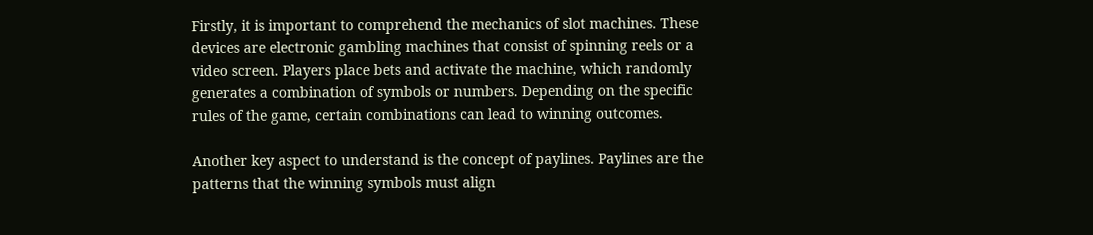Firstly, it is important to comprehend the mechanics of slot machines. These devices are electronic gambling machines that consist of spinning reels or a video screen. Players place bets and activate the machine, which randomly generates a combination of symbols or numbers. Depending on the specific rules of the game, certain combinations can lead to winning outcomes.

Another key aspect to understand is the concept of paylines. Paylines are the patterns that the winning symbols must align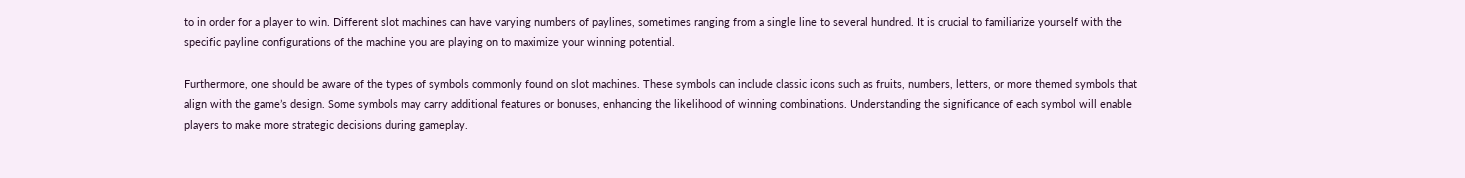to in order for a player to win. Different slot machines can have varying numbers of paylines, sometimes ranging from a single line to several hundred. It is crucial to familiarize yourself with the specific payline configurations of the machine you are playing on to maximize your winning potential.

Furthermore, one should be aware of the types of symbols commonly found on slot machines. These symbols can include classic icons such as fruits, numbers, letters, or more themed symbols that align with the game’s design. Some symbols may carry additional features or bonuses, enhancing the likelihood of winning combinations. Understanding the significance of each symbol will enable players to make more strategic decisions during gameplay.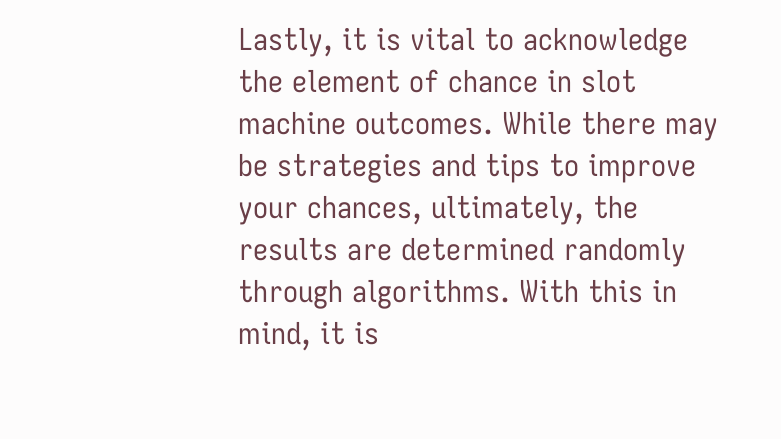Lastly, it is vital to acknowledge the element of chance in slot machine outcomes. While there may be strategies and tips to improve your chances, ultimately, the results are determined randomly through algorithms. With this in mind, it is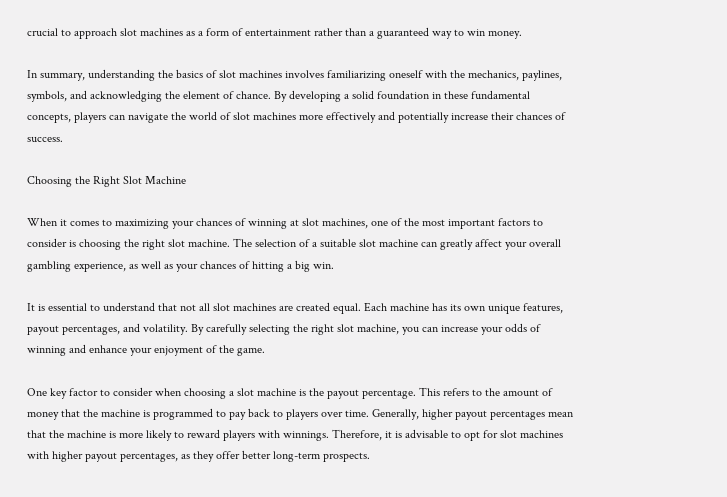crucial to approach slot machines as a form of entertainment rather than a guaranteed way to win money.

In summary, understanding the basics of slot machines involves familiarizing oneself with the mechanics, paylines, symbols, and acknowledging the element of chance. By developing a solid foundation in these fundamental concepts, players can navigate the world of slot machines more effectively and potentially increase their chances of success.

Choosing the Right Slot Machine

When it comes to maximizing your chances of winning at slot machines, one of the most important factors to consider is choosing the right slot machine. The selection of a suitable slot machine can greatly affect your overall gambling experience, as well as your chances of hitting a big win.

It is essential to understand that not all slot machines are created equal. Each machine has its own unique features, payout percentages, and volatility. By carefully selecting the right slot machine, you can increase your odds of winning and enhance your enjoyment of the game.

One key factor to consider when choosing a slot machine is the payout percentage. This refers to the amount of money that the machine is programmed to pay back to players over time. Generally, higher payout percentages mean that the machine is more likely to reward players with winnings. Therefore, it is advisable to opt for slot machines with higher payout percentages, as they offer better long-term prospects.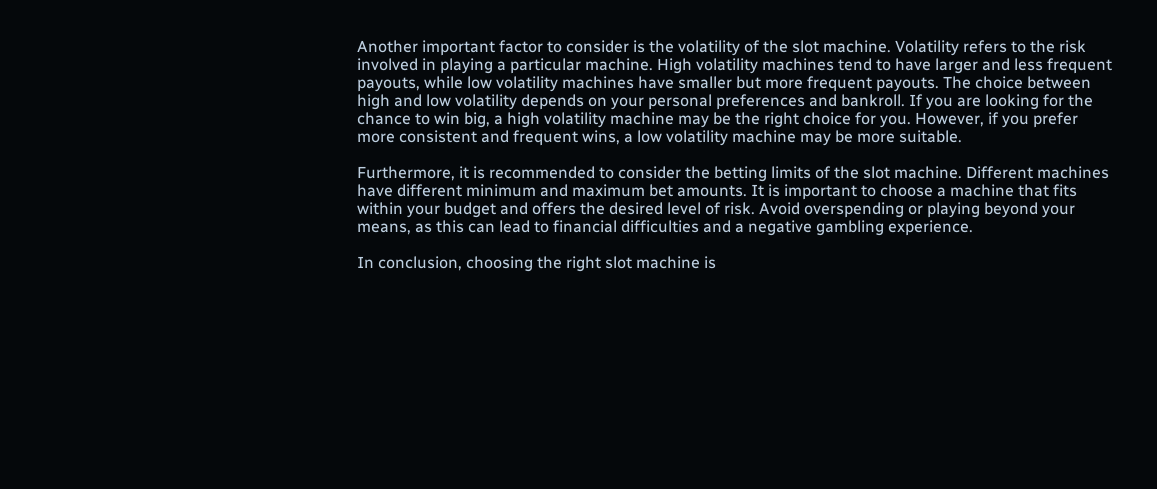Another important factor to consider is the volatility of the slot machine. Volatility refers to the risk involved in playing a particular machine. High volatility machines tend to have larger and less frequent payouts, while low volatility machines have smaller but more frequent payouts. The choice between high and low volatility depends on your personal preferences and bankroll. If you are looking for the chance to win big, a high volatility machine may be the right choice for you. However, if you prefer more consistent and frequent wins, a low volatility machine may be more suitable.

Furthermore, it is recommended to consider the betting limits of the slot machine. Different machines have different minimum and maximum bet amounts. It is important to choose a machine that fits within your budget and offers the desired level of risk. Avoid overspending or playing beyond your means, as this can lead to financial difficulties and a negative gambling experience.

In conclusion, choosing the right slot machine is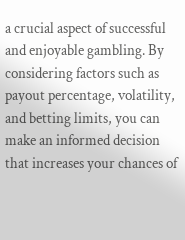a crucial aspect of successful and enjoyable gambling. By considering factors such as payout percentage, volatility, and betting limits, you can make an informed decision that increases your chances of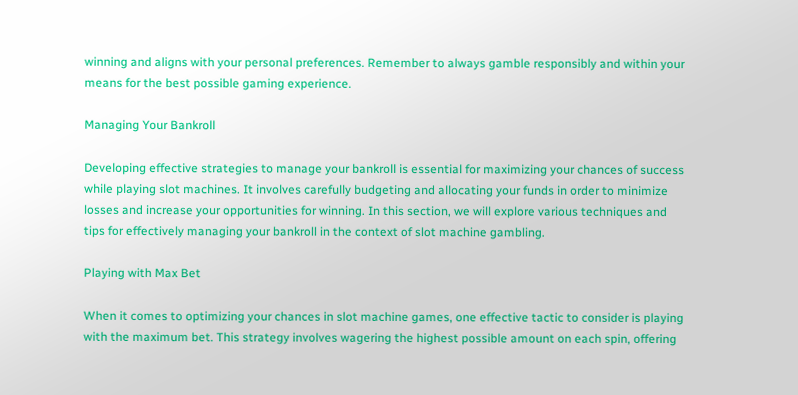winning and aligns with your personal preferences. Remember to always gamble responsibly and within your means for the best possible gaming experience.

Managing Your Bankroll

Developing effective strategies to manage your bankroll is essential for maximizing your chances of success while playing slot machines. It involves carefully budgeting and allocating your funds in order to minimize losses and increase your opportunities for winning. In this section, we will explore various techniques and tips for effectively managing your bankroll in the context of slot machine gambling.

Playing with Max Bet

When it comes to optimizing your chances in slot machine games, one effective tactic to consider is playing with the maximum bet. This strategy involves wagering the highest possible amount on each spin, offering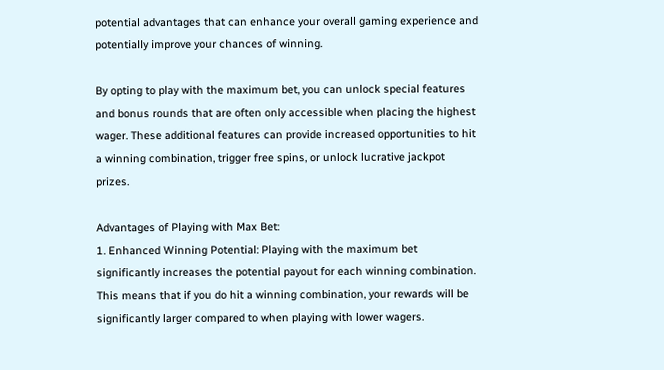potential advantages that can enhance your overall gaming experience and potentially improve your chances of winning.

By opting to play with the maximum bet, you can unlock special features and bonus rounds that are often only accessible when placing the highest wager. These additional features can provide increased opportunities to hit a winning combination, trigger free spins, or unlock lucrative jackpot prizes.

Advantages of Playing with Max Bet:
1. Enhanced Winning Potential: Playing with the maximum bet significantly increases the potential payout for each winning combination. This means that if you do hit a winning combination, your rewards will be significantly larger compared to when playing with lower wagers.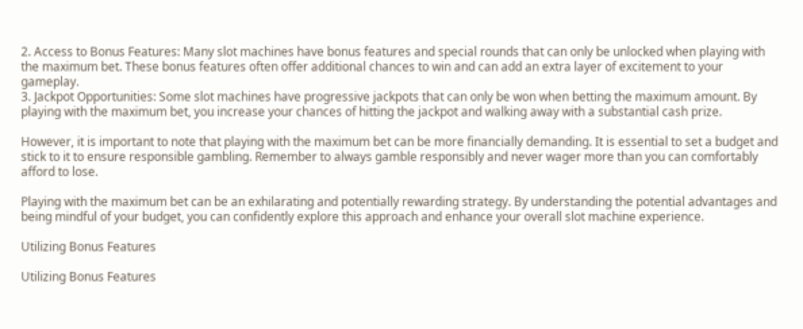2. Access to Bonus Features: Many slot machines have bonus features and special rounds that can only be unlocked when playing with the maximum bet. These bonus features often offer additional chances to win and can add an extra layer of excitement to your gameplay.
3. Jackpot Opportunities: Some slot machines have progressive jackpots that can only be won when betting the maximum amount. By playing with the maximum bet, you increase your chances of hitting the jackpot and walking away with a substantial cash prize.

However, it is important to note that playing with the maximum bet can be more financially demanding. It is essential to set a budget and stick to it to ensure responsible gambling. Remember to always gamble responsibly and never wager more than you can comfortably afford to lose.

Playing with the maximum bet can be an exhilarating and potentially rewarding strategy. By understanding the potential advantages and being mindful of your budget, you can confidently explore this approach and enhance your overall slot machine experience.

Utilizing Bonus Features

Utilizing Bonus Features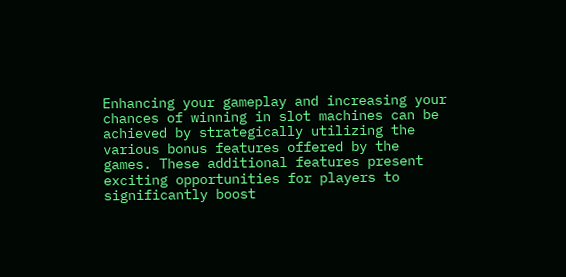Enhancing your gameplay and increasing your chances of winning in slot machines can be achieved by strategically utilizing the various bonus features offered by the games. These additional features present exciting opportunities for players to significantly boost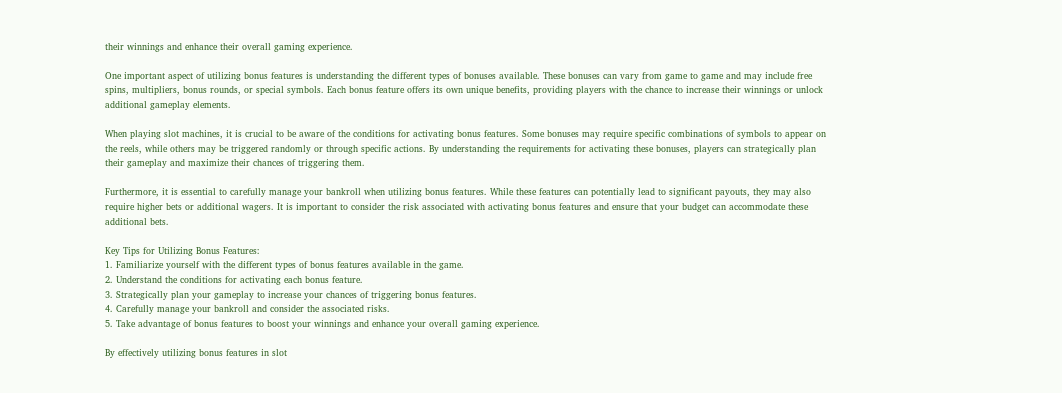their winnings and enhance their overall gaming experience.

One important aspect of utilizing bonus features is understanding the different types of bonuses available. These bonuses can vary from game to game and may include free spins, multipliers, bonus rounds, or special symbols. Each bonus feature offers its own unique benefits, providing players with the chance to increase their winnings or unlock additional gameplay elements.

When playing slot machines, it is crucial to be aware of the conditions for activating bonus features. Some bonuses may require specific combinations of symbols to appear on the reels, while others may be triggered randomly or through specific actions. By understanding the requirements for activating these bonuses, players can strategically plan their gameplay and maximize their chances of triggering them.

Furthermore, it is essential to carefully manage your bankroll when utilizing bonus features. While these features can potentially lead to significant payouts, they may also require higher bets or additional wagers. It is important to consider the risk associated with activating bonus features and ensure that your budget can accommodate these additional bets.

Key Tips for Utilizing Bonus Features:
1. Familiarize yourself with the different types of bonus features available in the game.
2. Understand the conditions for activating each bonus feature.
3. Strategically plan your gameplay to increase your chances of triggering bonus features.
4. Carefully manage your bankroll and consider the associated risks.
5. Take advantage of bonus features to boost your winnings and enhance your overall gaming experience.

By effectively utilizing bonus features in slot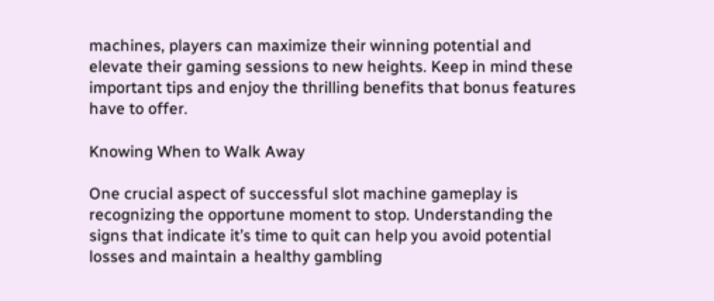machines, players can maximize their winning potential and elevate their gaming sessions to new heights. Keep in mind these important tips and enjoy the thrilling benefits that bonus features have to offer.

Knowing When to Walk Away

One crucial aspect of successful slot machine gameplay is recognizing the opportune moment to stop. Understanding the signs that indicate it’s time to quit can help you avoid potential losses and maintain a healthy gambling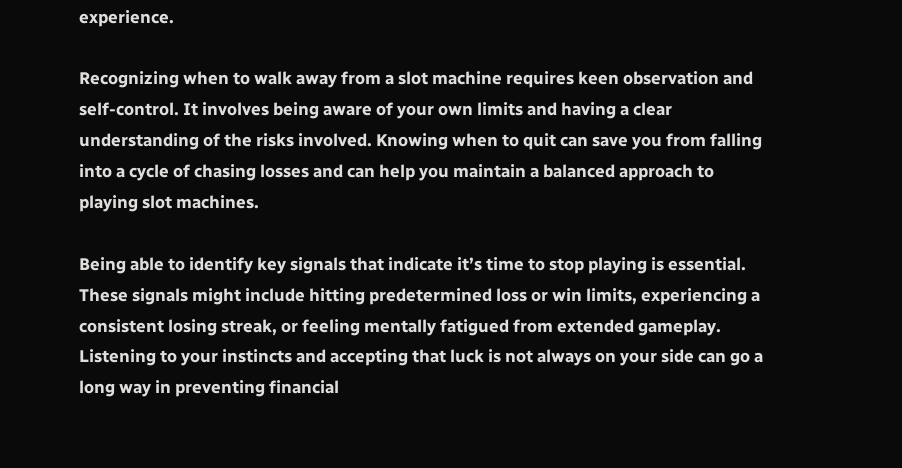experience.

Recognizing when to walk away from a slot machine requires keen observation and self-control. It involves being aware of your own limits and having a clear understanding of the risks involved. Knowing when to quit can save you from falling into a cycle of chasing losses and can help you maintain a balanced approach to playing slot machines.

Being able to identify key signals that indicate it’s time to stop playing is essential. These signals might include hitting predetermined loss or win limits, experiencing a consistent losing streak, or feeling mentally fatigued from extended gameplay. Listening to your instincts and accepting that luck is not always on your side can go a long way in preventing financial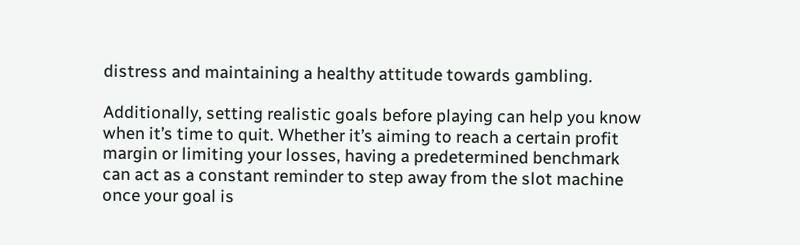distress and maintaining a healthy attitude towards gambling.

Additionally, setting realistic goals before playing can help you know when it’s time to quit. Whether it’s aiming to reach a certain profit margin or limiting your losses, having a predetermined benchmark can act as a constant reminder to step away from the slot machine once your goal is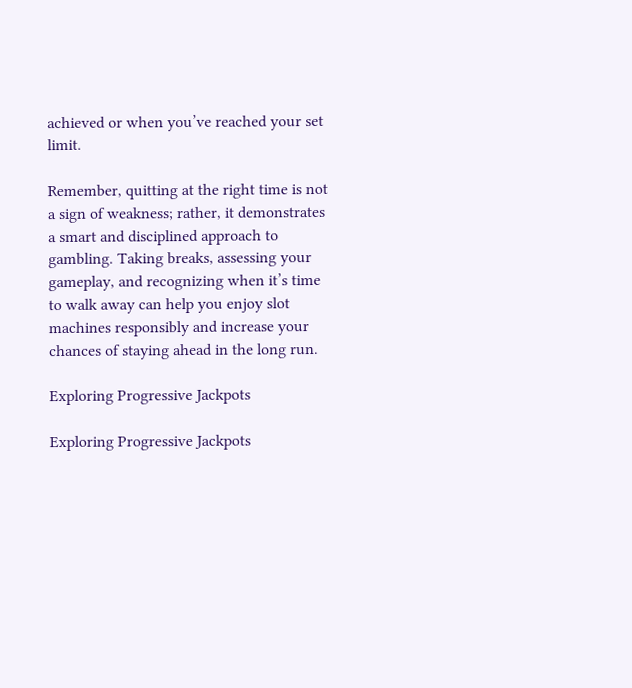achieved or when you’ve reached your set limit.

Remember, quitting at the right time is not a sign of weakness; rather, it demonstrates a smart and disciplined approach to gambling. Taking breaks, assessing your gameplay, and recognizing when it’s time to walk away can help you enjoy slot machines responsibly and increase your chances of staying ahead in the long run.

Exploring Progressive Jackpots

Exploring Progressive Jackpots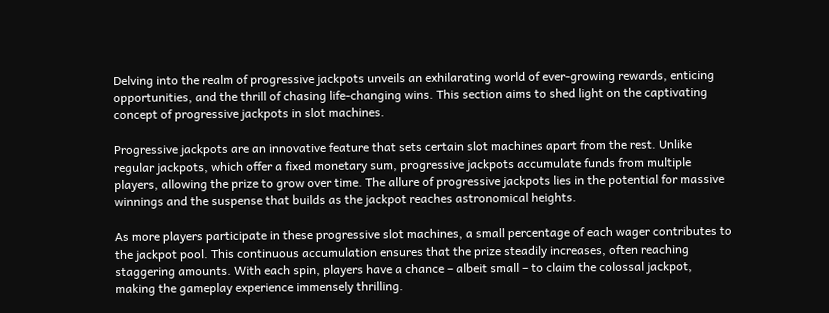Delving into the realm of progressive jackpots unveils an exhilarating world of ever-growing rewards, enticing opportunities, and the thrill of chasing life-changing wins. This section aims to shed light on the captivating concept of progressive jackpots in slot machines.

Progressive jackpots are an innovative feature that sets certain slot machines apart from the rest. Unlike regular jackpots, which offer a fixed monetary sum, progressive jackpots accumulate funds from multiple players, allowing the prize to grow over time. The allure of progressive jackpots lies in the potential for massive winnings and the suspense that builds as the jackpot reaches astronomical heights.

As more players participate in these progressive slot machines, a small percentage of each wager contributes to the jackpot pool. This continuous accumulation ensures that the prize steadily increases, often reaching staggering amounts. With each spin, players have a chance – albeit small – to claim the colossal jackpot, making the gameplay experience immensely thrilling.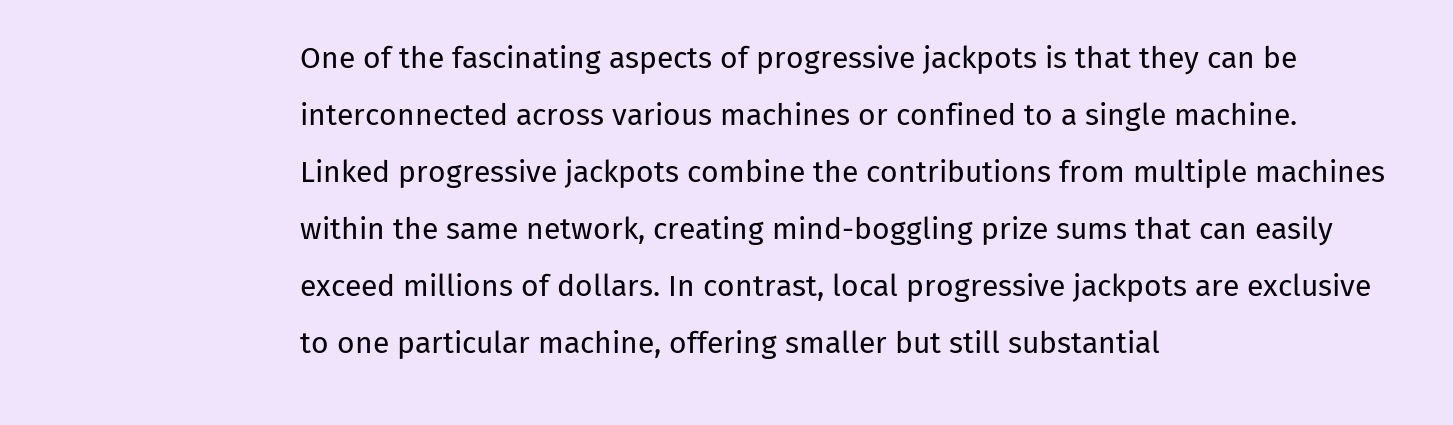One of the fascinating aspects of progressive jackpots is that they can be interconnected across various machines or confined to a single machine. Linked progressive jackpots combine the contributions from multiple machines within the same network, creating mind-boggling prize sums that can easily exceed millions of dollars. In contrast, local progressive jackpots are exclusive to one particular machine, offering smaller but still substantial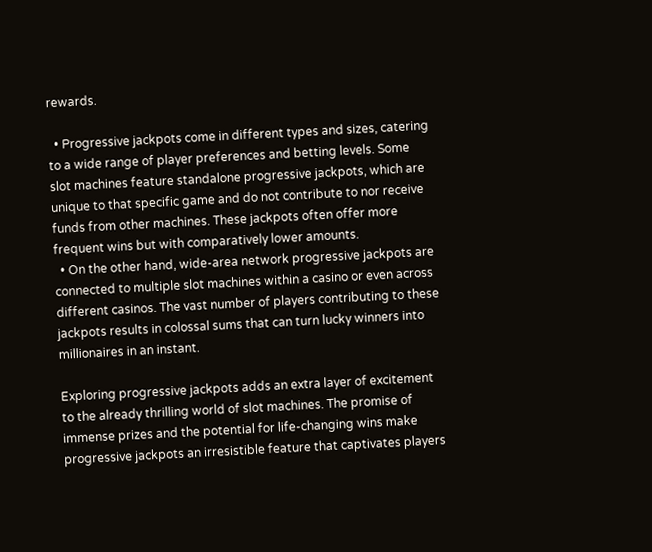rewards.

  • Progressive jackpots come in different types and sizes, catering to a wide range of player preferences and betting levels. Some slot machines feature standalone progressive jackpots, which are unique to that specific game and do not contribute to nor receive funds from other machines. These jackpots often offer more frequent wins but with comparatively lower amounts.
  • On the other hand, wide-area network progressive jackpots are connected to multiple slot machines within a casino or even across different casinos. The vast number of players contributing to these jackpots results in colossal sums that can turn lucky winners into millionaires in an instant.

Exploring progressive jackpots adds an extra layer of excitement to the already thrilling world of slot machines. The promise of immense prizes and the potential for life-changing wins make progressive jackpots an irresistible feature that captivates players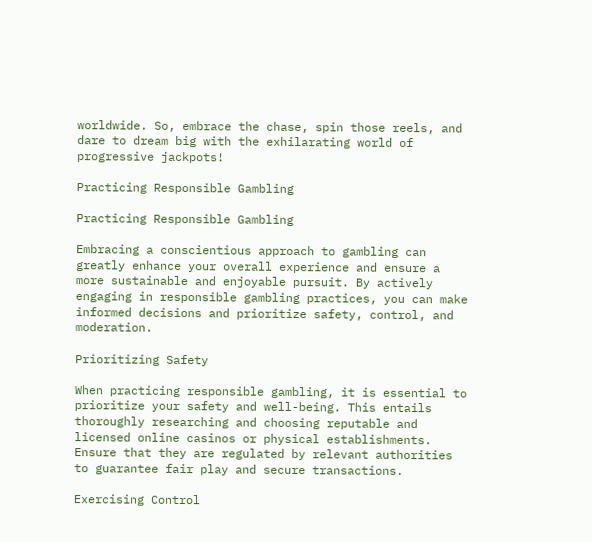worldwide. So, embrace the chase, spin those reels, and dare to dream big with the exhilarating world of progressive jackpots!

Practicing Responsible Gambling

Practicing Responsible Gambling

Embracing a conscientious approach to gambling can greatly enhance your overall experience and ensure a more sustainable and enjoyable pursuit. By actively engaging in responsible gambling practices, you can make informed decisions and prioritize safety, control, and moderation.

Prioritizing Safety

When practicing responsible gambling, it is essential to prioritize your safety and well-being. This entails thoroughly researching and choosing reputable and licensed online casinos or physical establishments. Ensure that they are regulated by relevant authorities to guarantee fair play and secure transactions.

Exercising Control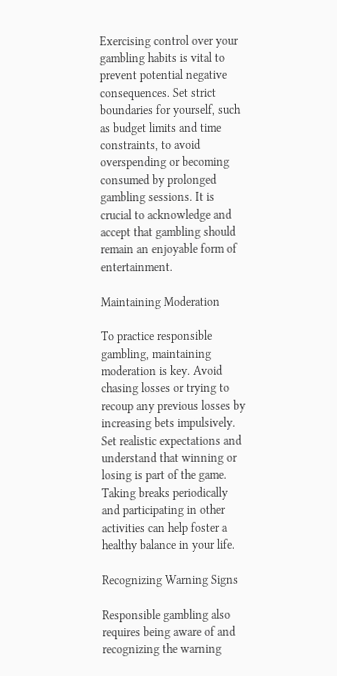Exercising control over your gambling habits is vital to prevent potential negative consequences. Set strict boundaries for yourself, such as budget limits and time constraints, to avoid overspending or becoming consumed by prolonged gambling sessions. It is crucial to acknowledge and accept that gambling should remain an enjoyable form of entertainment.

Maintaining Moderation

To practice responsible gambling, maintaining moderation is key. Avoid chasing losses or trying to recoup any previous losses by increasing bets impulsively. Set realistic expectations and understand that winning or losing is part of the game. Taking breaks periodically and participating in other activities can help foster a healthy balance in your life.

Recognizing Warning Signs

Responsible gambling also requires being aware of and recognizing the warning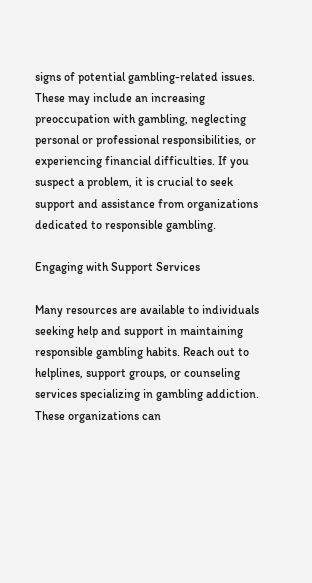signs of potential gambling-related issues. These may include an increasing preoccupation with gambling, neglecting personal or professional responsibilities, or experiencing financial difficulties. If you suspect a problem, it is crucial to seek support and assistance from organizations dedicated to responsible gambling.

Engaging with Support Services

Many resources are available to individuals seeking help and support in maintaining responsible gambling habits. Reach out to helplines, support groups, or counseling services specializing in gambling addiction. These organizations can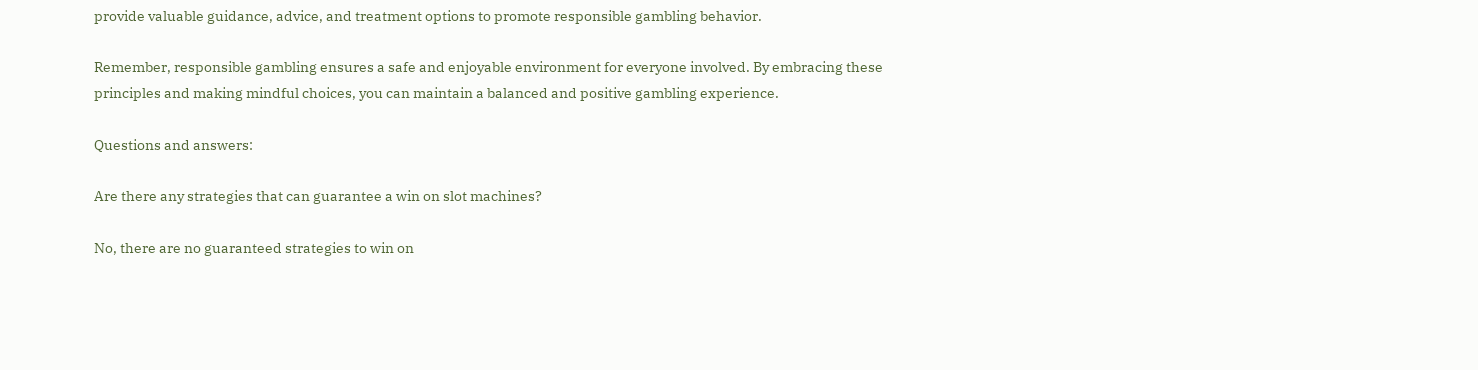provide valuable guidance, advice, and treatment options to promote responsible gambling behavior.

Remember, responsible gambling ensures a safe and enjoyable environment for everyone involved. By embracing these principles and making mindful choices, you can maintain a balanced and positive gambling experience.

Questions and answers:

Are there any strategies that can guarantee a win on slot machines?

No, there are no guaranteed strategies to win on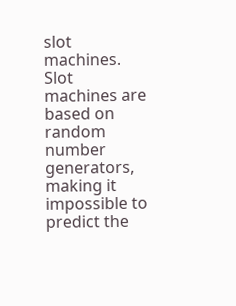slot machines. Slot machines are based on random number generators, making it impossible to predict the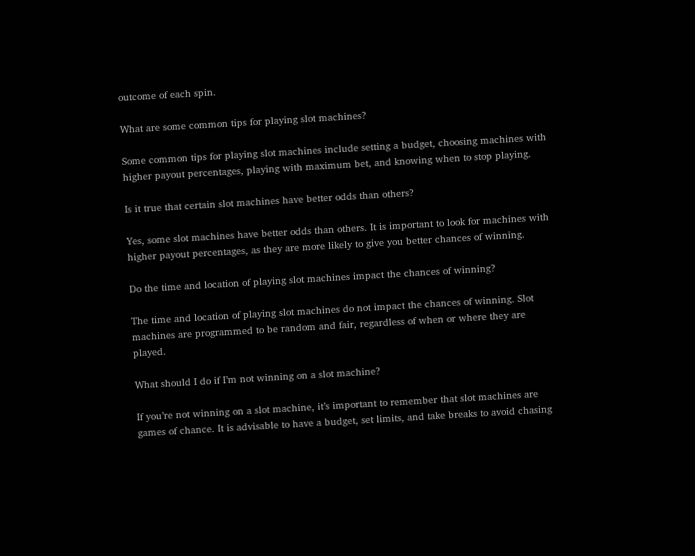outcome of each spin.

What are some common tips for playing slot machines?

Some common tips for playing slot machines include setting a budget, choosing machines with higher payout percentages, playing with maximum bet, and knowing when to stop playing.

Is it true that certain slot machines have better odds than others?

Yes, some slot machines have better odds than others. It is important to look for machines with higher payout percentages, as they are more likely to give you better chances of winning.

Do the time and location of playing slot machines impact the chances of winning?

The time and location of playing slot machines do not impact the chances of winning. Slot machines are programmed to be random and fair, regardless of when or where they are played.

What should I do if I’m not winning on a slot machine?

If you’re not winning on a slot machine, it’s important to remember that slot machines are games of chance. It is advisable to have a budget, set limits, and take breaks to avoid chasing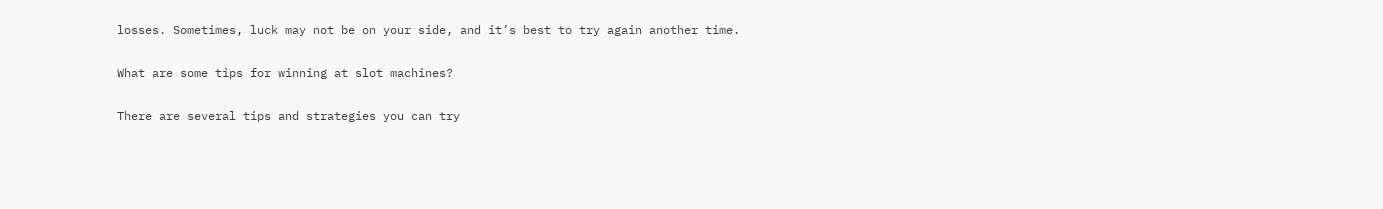losses. Sometimes, luck may not be on your side, and it’s best to try again another time.

What are some tips for winning at slot machines?

There are several tips and strategies you can try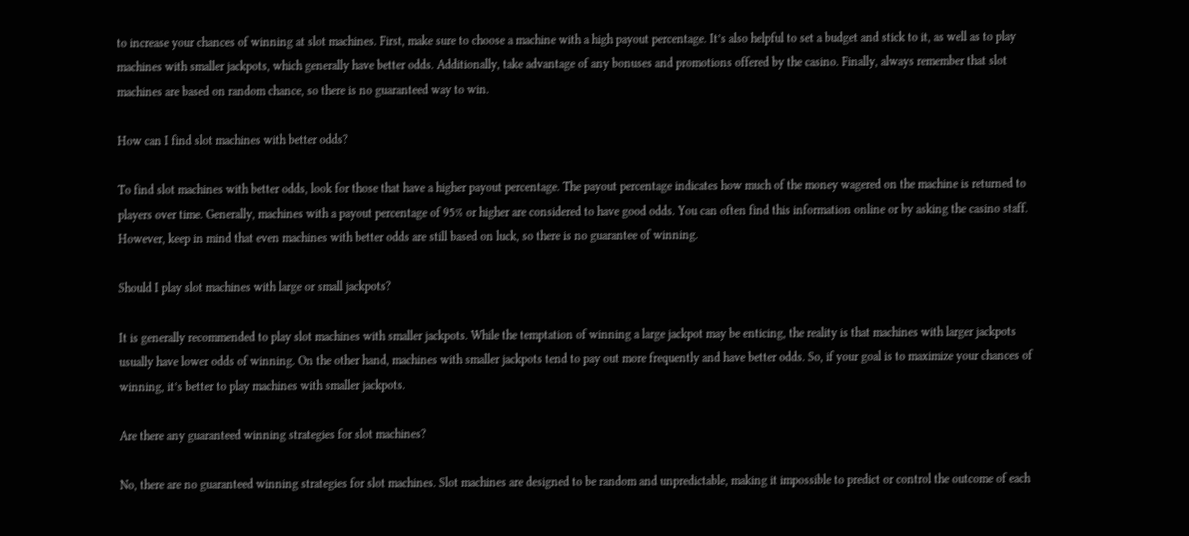to increase your chances of winning at slot machines. First, make sure to choose a machine with a high payout percentage. It’s also helpful to set a budget and stick to it, as well as to play machines with smaller jackpots, which generally have better odds. Additionally, take advantage of any bonuses and promotions offered by the casino. Finally, always remember that slot machines are based on random chance, so there is no guaranteed way to win.

How can I find slot machines with better odds?

To find slot machines with better odds, look for those that have a higher payout percentage. The payout percentage indicates how much of the money wagered on the machine is returned to players over time. Generally, machines with a payout percentage of 95% or higher are considered to have good odds. You can often find this information online or by asking the casino staff. However, keep in mind that even machines with better odds are still based on luck, so there is no guarantee of winning.

Should I play slot machines with large or small jackpots?

It is generally recommended to play slot machines with smaller jackpots. While the temptation of winning a large jackpot may be enticing, the reality is that machines with larger jackpots usually have lower odds of winning. On the other hand, machines with smaller jackpots tend to pay out more frequently and have better odds. So, if your goal is to maximize your chances of winning, it’s better to play machines with smaller jackpots.

Are there any guaranteed winning strategies for slot machines?

No, there are no guaranteed winning strategies for slot machines. Slot machines are designed to be random and unpredictable, making it impossible to predict or control the outcome of each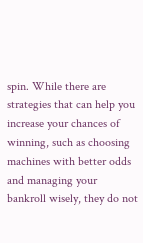spin. While there are strategies that can help you increase your chances of winning, such as choosing machines with better odds and managing your bankroll wisely, they do not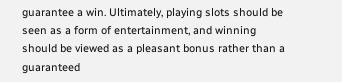guarantee a win. Ultimately, playing slots should be seen as a form of entertainment, and winning should be viewed as a pleasant bonus rather than a guaranteed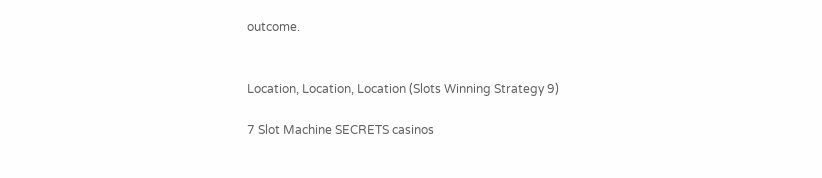outcome.


Location, Location, Location (Slots Winning Strategy 9)

7 Slot Machine SECRETS casinos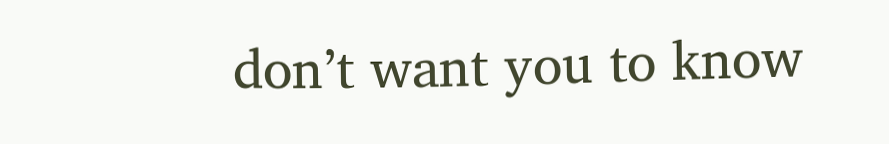don’t want you to know